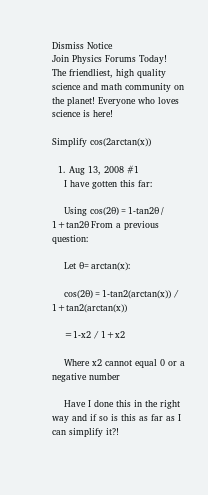Dismiss Notice
Join Physics Forums Today!
The friendliest, high quality science and math community on the planet! Everyone who loves science is here!

Simplify cos(2arctan(x))

  1. Aug 13, 2008 #1
    I have gotten this far:

    Using cos(2θ) = 1-tan2θ / 1+tan2θ From a previous question:

    Let θ= arctan(x):

    cos(2θ) = 1-tan2(arctan(x)) / 1+tan2(arctan(x))

    =1-x2 / 1+x2

    Where x2 cannot equal 0 or a negative number

    Have I done this in the right way and if so is this as far as I can simplify it?!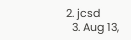2. jcsd
  3. Aug 13,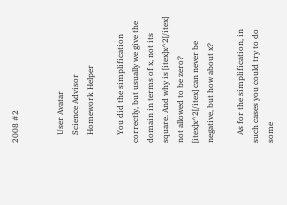2008 #2


    User Avatar
    Science Advisor
    Homework Helper

    You did the simplification correctly, but usually we give the domain in terms of x, not its square. And why is [itex]x^2[/itex] not allowed to be zero? [itex]x^2[/itex] can never be negative, but how about x?

    As for the simplification, in such cases you could try to do some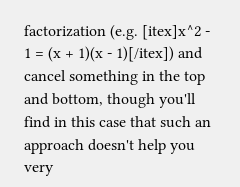factorization (e.g. [itex]x^2 - 1 = (x + 1)(x - 1)[/itex]) and cancel something in the top and bottom, though you'll find in this case that such an approach doesn't help you very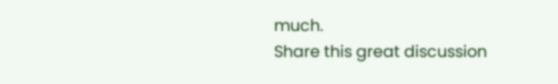much.
Share this great discussion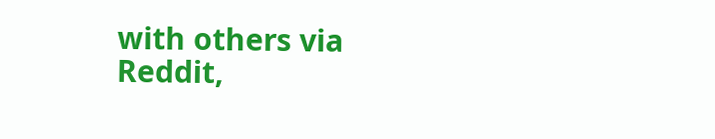with others via Reddit,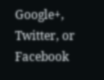Google+, Twitter, or Facebook